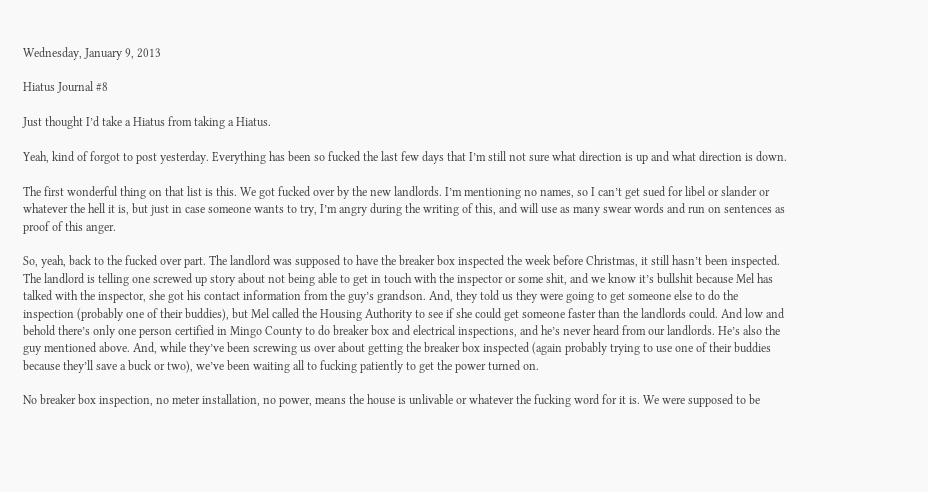Wednesday, January 9, 2013

Hiatus Journal #8

Just thought I’d take a Hiatus from taking a Hiatus.

Yeah, kind of forgot to post yesterday. Everything has been so fucked the last few days that I’m still not sure what direction is up and what direction is down.

The first wonderful thing on that list is this. We got fucked over by the new landlords. I’m mentioning no names, so I can’t get sued for libel or slander or whatever the hell it is, but just in case someone wants to try, I’m angry during the writing of this, and will use as many swear words and run on sentences as proof of this anger.

So, yeah, back to the fucked over part. The landlord was supposed to have the breaker box inspected the week before Christmas, it still hasn’t been inspected. The landlord is telling one screwed up story about not being able to get in touch with the inspector or some shit, and we know it’s bullshit because Mel has talked with the inspector, she got his contact information from the guy’s grandson. And, they told us they were going to get someone else to do the inspection (probably one of their buddies), but Mel called the Housing Authority to see if she could get someone faster than the landlords could. And low and behold there’s only one person certified in Mingo County to do breaker box and electrical inspections, and he’s never heard from our landlords. He’s also the guy mentioned above. And, while they’ve been screwing us over about getting the breaker box inspected (again probably trying to use one of their buddies because they’ll save a buck or two), we’ve been waiting all to fucking patiently to get the power turned on.

No breaker box inspection, no meter installation, no power, means the house is unlivable or whatever the fucking word for it is. We were supposed to be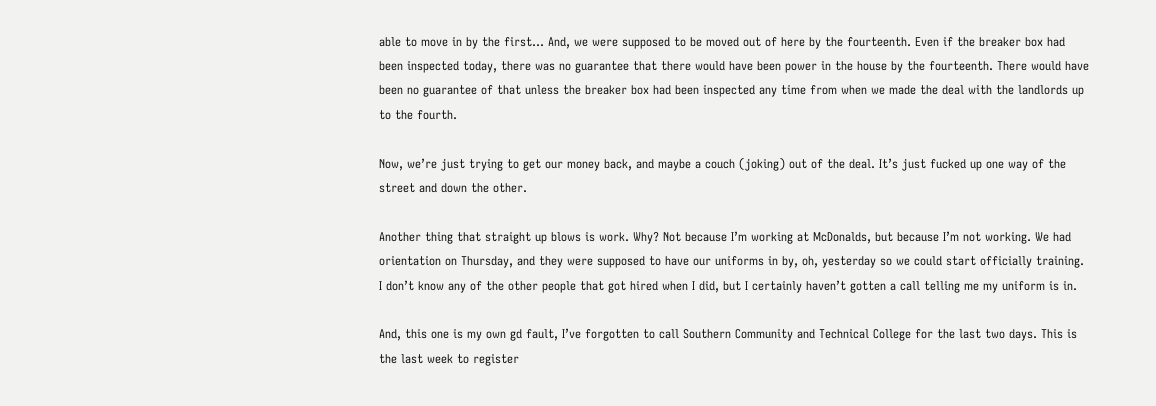able to move in by the first… And, we were supposed to be moved out of here by the fourteenth. Even if the breaker box had been inspected today, there was no guarantee that there would have been power in the house by the fourteenth. There would have been no guarantee of that unless the breaker box had been inspected any time from when we made the deal with the landlords up to the fourth.

Now, we’re just trying to get our money back, and maybe a couch (joking) out of the deal. It’s just fucked up one way of the street and down the other.

Another thing that straight up blows is work. Why? Not because I’m working at McDonalds, but because I’m not working. We had orientation on Thursday, and they were supposed to have our uniforms in by, oh, yesterday so we could start officially training. I don’t know any of the other people that got hired when I did, but I certainly haven’t gotten a call telling me my uniform is in.

And, this one is my own gd fault, I’ve forgotten to call Southern Community and Technical College for the last two days. This is the last week to register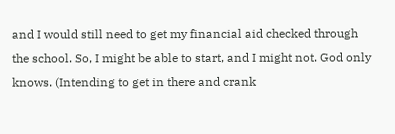and I would still need to get my financial aid checked through the school. So, I might be able to start, and I might not. God only knows. (Intending to get in there and crank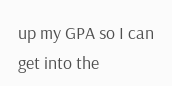up my GPA so I can get into the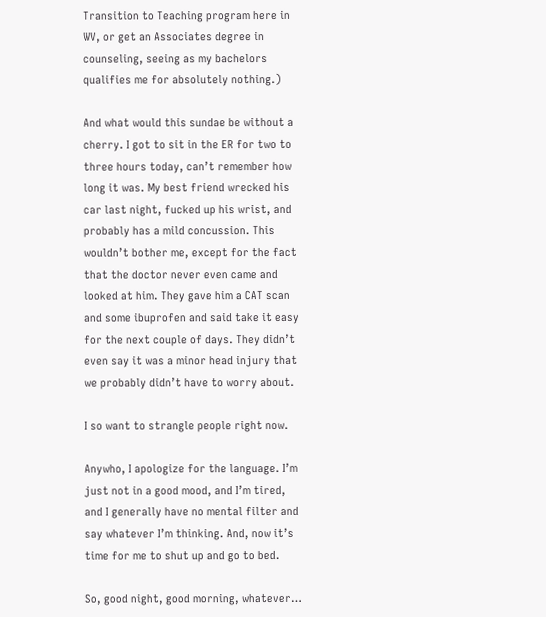Transition to Teaching program here in WV, or get an Associates degree in counseling, seeing as my bachelors qualifies me for absolutely nothing.)

And what would this sundae be without a cherry. I got to sit in the ER for two to three hours today, can’t remember how long it was. My best friend wrecked his car last night, fucked up his wrist, and probably has a mild concussion. This wouldn’t bother me, except for the fact that the doctor never even came and looked at him. They gave him a CAT scan and some ibuprofen and said take it easy for the next couple of days. They didn’t even say it was a minor head injury that we probably didn’t have to worry about.

I so want to strangle people right now.

Anywho, I apologize for the language. I’m just not in a good mood, and I’m tired, and I generally have no mental filter and say whatever I’m thinking. And, now it’s time for me to shut up and go to bed.

So, good night, good morning, whatever…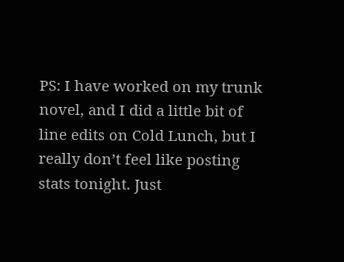PS: I have worked on my trunk novel, and I did a little bit of line edits on Cold Lunch, but I really don’t feel like posting stats tonight. Just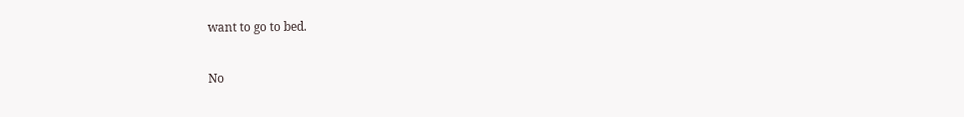want to go to bed.

No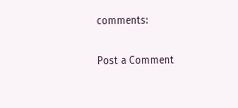comments:

Post a Comment